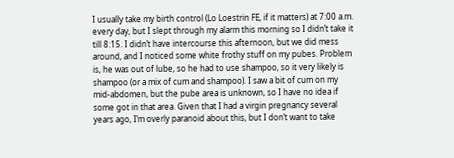I usually take my birth control (Lo Loestrin FE, if it matters) at 7:00 a.m. every day, but I slept through my alarm this morning so I didn’t take it till 8:15. I didn’t have intercourse this afternoon, but we did mess around, and I noticed some white frothy stuff on my pubes. Problem is, he was out of lube, so he had to use shampoo, so it very likely is shampoo (or a mix of cum and shampoo). I saw a bit of cum on my mid-abdomen, but the pube area is unknown, so I have no idea if some got in that area. Given that I had a virgin pregnancy several years ago, I’m overly paranoid about this, but I don’t want to take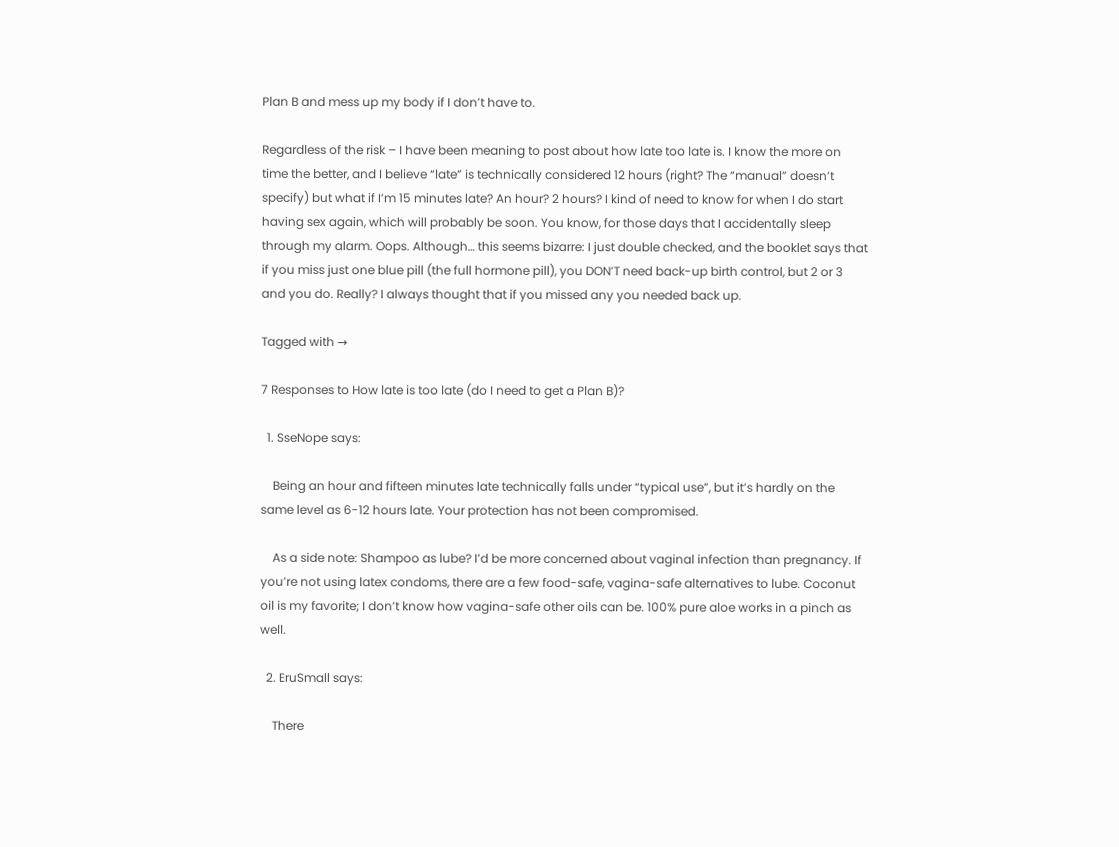Plan B and mess up my body if I don’t have to.

Regardless of the risk – I have been meaning to post about how late too late is. I know the more on time the better, and I believe “late” is technically considered 12 hours (right? The “manual” doesn’t specify) but what if I’m 15 minutes late? An hour? 2 hours? I kind of need to know for when I do start having sex again, which will probably be soon. You know, for those days that I accidentally sleep through my alarm. Oops. Although… this seems bizarre: I just double checked, and the booklet says that if you miss just one blue pill (the full hormone pill), you DON’T need back-up birth control, but 2 or 3 and you do. Really? I always thought that if you missed any you needed back up.

Tagged with →

7 Responses to How late is too late (do I need to get a Plan B)?

  1. SseNope says:

    Being an hour and fifteen minutes late technically falls under “typical use”, but it’s hardly on the same level as 6-12 hours late. Your protection has not been compromised.

    As a side note: Shampoo as lube? I’d be more concerned about vaginal infection than pregnancy. If you’re not using latex condoms, there are a few food-safe, vagina-safe alternatives to lube. Coconut oil is my favorite; I don’t know how vagina-safe other oils can be. 100% pure aloe works in a pinch as well.

  2. EruSmall says:

    There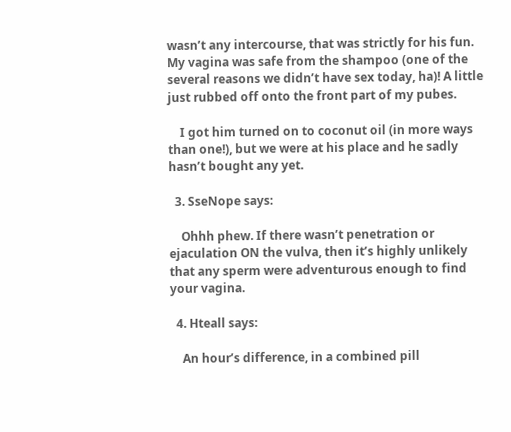wasn’t any intercourse, that was strictly for his fun. My vagina was safe from the shampoo (one of the several reasons we didn’t have sex today, ha)! A little just rubbed off onto the front part of my pubes.

    I got him turned on to coconut oil (in more ways than one!), but we were at his place and he sadly hasn’t bought any yet.

  3. SseNope says:

    Ohhh phew. If there wasn’t penetration or ejaculation ON the vulva, then it’s highly unlikely that any sperm were adventurous enough to find your vagina.

  4. Hteall says:

    An hour’s difference, in a combined pill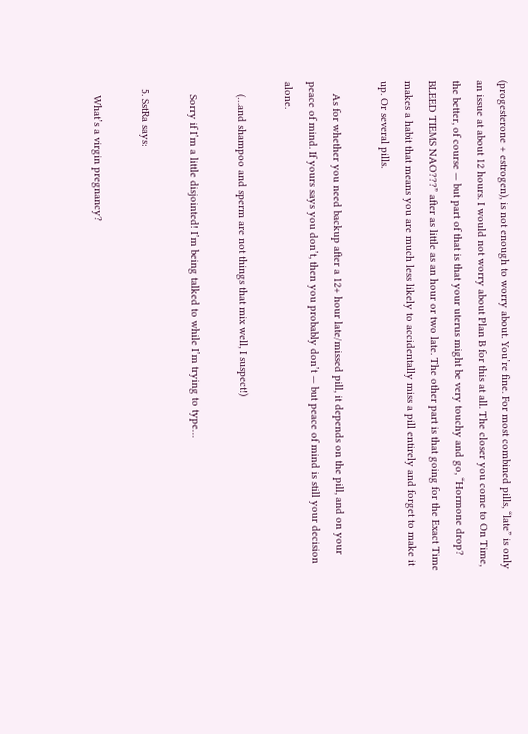(progesterone + estrogen), is not enough to worry about. You’re fine. For most combined pills, “late” is only an issue at about 12 hours. I would not worry about Plan B for this at all. The closer you come to On Time, the better, of course — but part of that is that your uterus might be very touchy and go, “Hormone drop? BLEED TIEMS NAO???” after as little as an hour or two late. The other part is that going for the Exact Time makes a habit that means you are much less likely to accidentally miss a pill entirely and forget to make it up. Or several pills.

    As for whether you need backup after a 12+ hour late/missed pill, it depends on the pill, and on your peace of mind. If yours says you don’t, then you probably don’t — but peace of mind is still your decision alone.

    (…and shampoo and sperm are not things that mix well, I suspect!)

    Sorry if I’m a little disjointed! I’m being talked to while I’m trying to type…

  5. SstRa says:

    What’s a virgin pregnancy?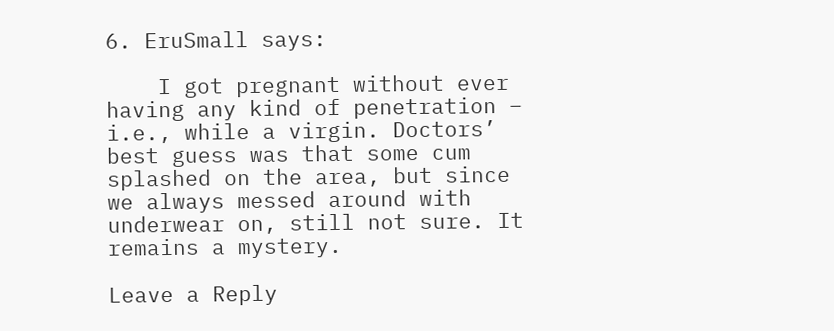6. EruSmall says:

    I got pregnant without ever having any kind of penetration – i.e., while a virgin. Doctors’ best guess was that some cum splashed on the area, but since we always messed around with underwear on, still not sure. It remains a mystery.

Leave a Reply